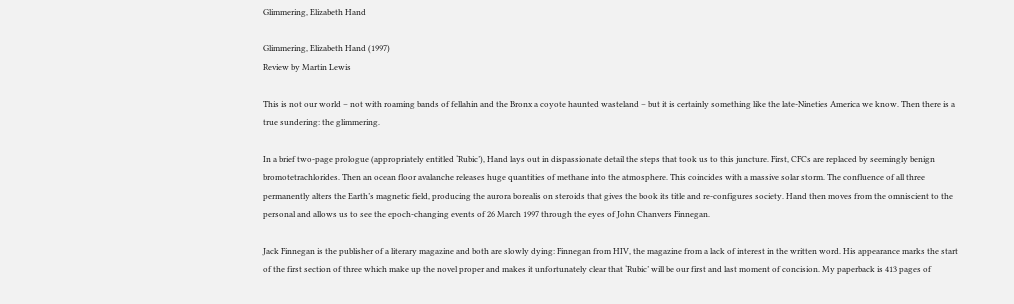Glimmering, Elizabeth Hand

Glimmering, Elizabeth Hand (1997)
Review by Martin Lewis

This is not our world – not with roaming bands of fellahin and the Bronx a coyote haunted wasteland – but it is certainly something like the late-Nineties America we know. Then there is a true sundering: the glimmering.

In a brief two-page prologue (appropriately entitled ‘Rubic’), Hand lays out in dispassionate detail the steps that took us to this juncture. First, CFCs are replaced by seemingly benign bromotetrachlorides. Then an ocean floor avalanche releases huge quantities of methane into the atmosphere. This coincides with a massive solar storm. The confluence of all three permanently alters the Earth’s magnetic field, producing the aurora borealis on steroids that gives the book its title and re-configures society. Hand then moves from the omniscient to the personal and allows us to see the epoch-changing events of 26 March 1997 through the eyes of John Chanvers Finnegan.

Jack Finnegan is the publisher of a literary magazine and both are slowly dying: Finnegan from HIV, the magazine from a lack of interest in the written word. His appearance marks the start of the first section of three which make up the novel proper and makes it unfortunately clear that ‘Rubic’ will be our first and last moment of concision. My paperback is 413 pages of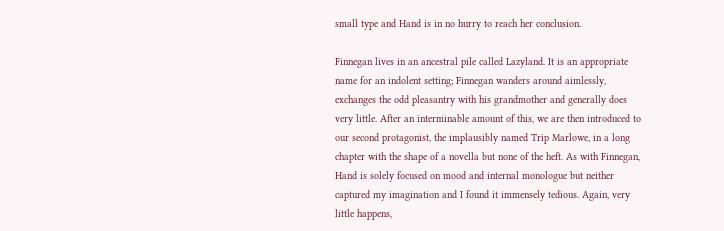small type and Hand is in no hurry to reach her conclusion.

Finnegan lives in an ancestral pile called Lazyland. It is an appropriate name for an indolent setting; Finnegan wanders around aimlessly, exchanges the odd pleasantry with his grandmother and generally does very little. After an interminable amount of this, we are then introduced to our second protagonist, the implausibly named Trip Marlowe, in a long chapter with the shape of a novella but none of the heft. As with Finnegan, Hand is solely focused on mood and internal monologue but neither captured my imagination and I found it immensely tedious. Again, very little happens,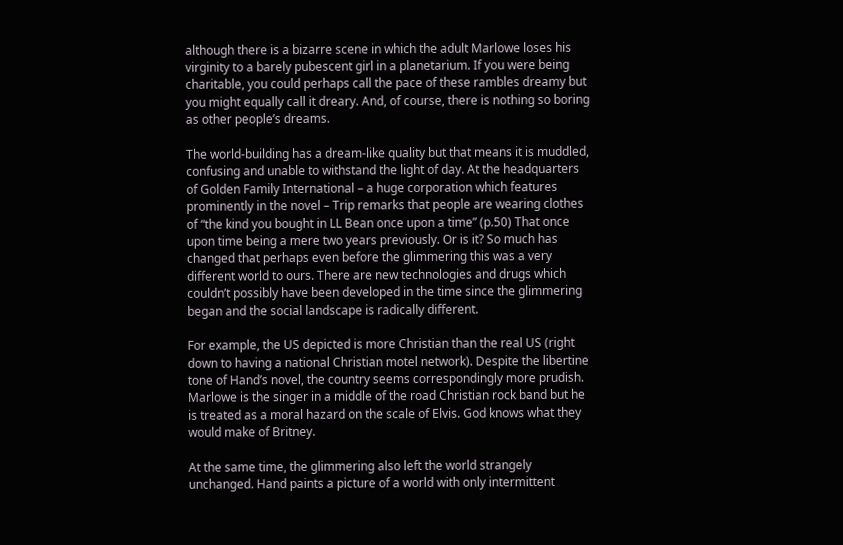although there is a bizarre scene in which the adult Marlowe loses his virginity to a barely pubescent girl in a planetarium. If you were being charitable, you could perhaps call the pace of these rambles dreamy but you might equally call it dreary. And, of course, there is nothing so boring as other people’s dreams.

The world-building has a dream-like quality but that means it is muddled, confusing and unable to withstand the light of day. At the headquarters of Golden Family International – a huge corporation which features prominently in the novel – Trip remarks that people are wearing clothes of “the kind you bought in LL Bean once upon a time” (p.50) That once upon time being a mere two years previously. Or is it? So much has changed that perhaps even before the glimmering this was a very different world to ours. There are new technologies and drugs which couldn’t possibly have been developed in the time since the glimmering began and the social landscape is radically different.

For example, the US depicted is more Christian than the real US (right down to having a national Christian motel network). Despite the libertine tone of Hand’s novel, the country seems correspondingly more prudish. Marlowe is the singer in a middle of the road Christian rock band but he is treated as a moral hazard on the scale of Elvis. God knows what they would make of Britney.

At the same time, the glimmering also left the world strangely unchanged. Hand paints a picture of a world with only intermittent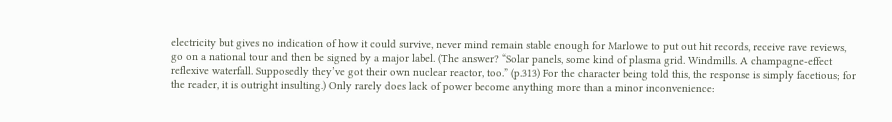electricity but gives no indication of how it could survive, never mind remain stable enough for Marlowe to put out hit records, receive rave reviews, go on a national tour and then be signed by a major label. (The answer? “Solar panels, some kind of plasma grid. Windmills. A champagne-effect reflexive waterfall. Supposedly they’ve got their own nuclear reactor, too.” (p.313) For the character being told this, the response is simply facetious; for the reader, it is outright insulting.) Only rarely does lack of power become anything more than a minor inconvenience: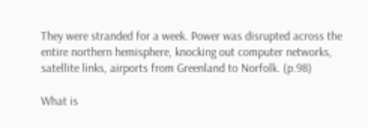They were stranded for a week. Power was disrupted across the entire northern hemisphere, knocking out computer networks, satellite links, airports from Greenland to Norfolk. (p.98)

What is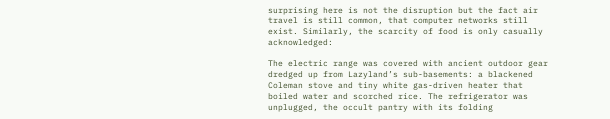surprising here is not the disruption but the fact air travel is still common, that computer networks still exist. Similarly, the scarcity of food is only casually acknowledged:

The electric range was covered with ancient outdoor gear dredged up from Lazyland’s sub-basements: a blackened Coleman stove and tiny white gas-driven heater that boiled water and scorched rice. The refrigerator was unplugged, the occult pantry with its folding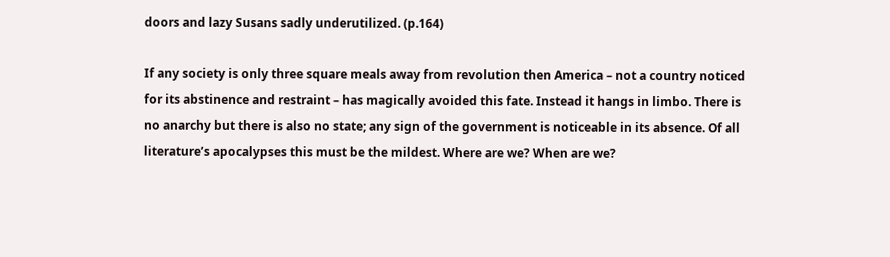doors and lazy Susans sadly underutilized. (p.164)

If any society is only three square meals away from revolution then America – not a country noticed for its abstinence and restraint – has magically avoided this fate. Instead it hangs in limbo. There is no anarchy but there is also no state; any sign of the government is noticeable in its absence. Of all literature’s apocalypses this must be the mildest. Where are we? When are we?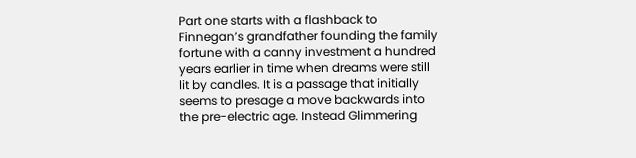Part one starts with a flashback to Finnegan’s grandfather founding the family fortune with a canny investment a hundred years earlier in time when dreams were still lit by candles. It is a passage that initially seems to presage a move backwards into the pre-electric age. Instead Glimmering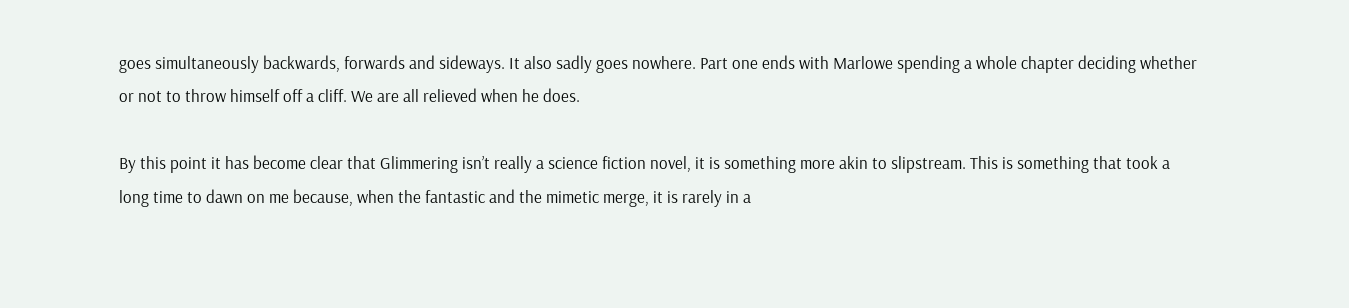goes simultaneously backwards, forwards and sideways. It also sadly goes nowhere. Part one ends with Marlowe spending a whole chapter deciding whether or not to throw himself off a cliff. We are all relieved when he does.

By this point it has become clear that Glimmering isn’t really a science fiction novel, it is something more akin to slipstream. This is something that took a long time to dawn on me because, when the fantastic and the mimetic merge, it is rarely in a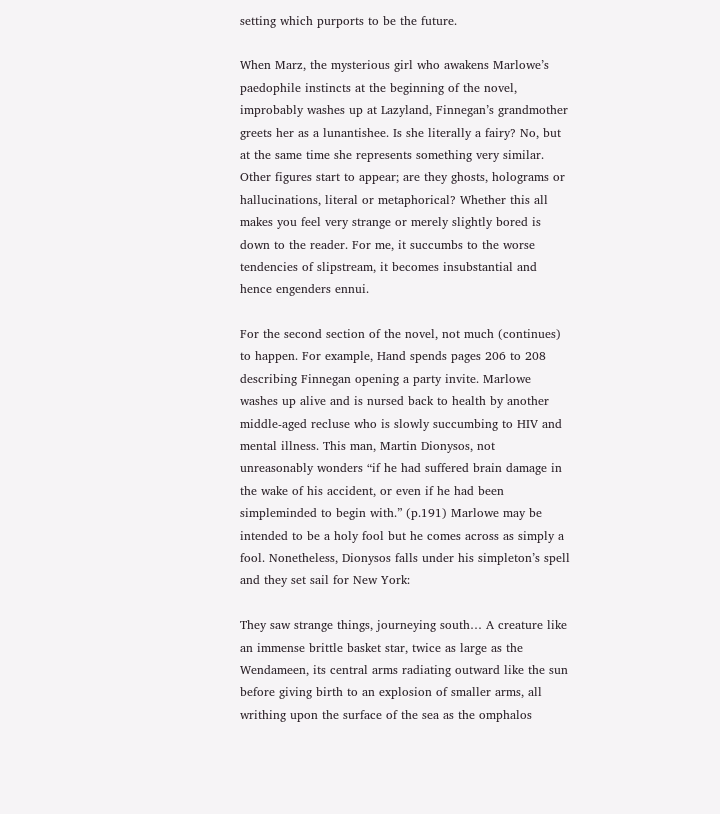setting which purports to be the future.

When Marz, the mysterious girl who awakens Marlowe’s paedophile instincts at the beginning of the novel, improbably washes up at Lazyland, Finnegan’s grandmother greets her as a lunantishee. Is she literally a fairy? No, but at the same time she represents something very similar. Other figures start to appear; are they ghosts, holograms or hallucinations, literal or metaphorical? Whether this all makes you feel very strange or merely slightly bored is down to the reader. For me, it succumbs to the worse tendencies of slipstream, it becomes insubstantial and hence engenders ennui.

For the second section of the novel, not much (continues) to happen. For example, Hand spends pages 206 to 208 describing Finnegan opening a party invite. Marlowe washes up alive and is nursed back to health by another middle-aged recluse who is slowly succumbing to HIV and mental illness. This man, Martin Dionysos, not unreasonably wonders “if he had suffered brain damage in the wake of his accident, or even if he had been simpleminded to begin with.” (p.191) Marlowe may be intended to be a holy fool but he comes across as simply a fool. Nonetheless, Dionysos falls under his simpleton’s spell and they set sail for New York:

They saw strange things, journeying south… A creature like an immense brittle basket star, twice as large as the Wendameen, its central arms radiating outward like the sun before giving birth to an explosion of smaller arms, all writhing upon the surface of the sea as the omphalos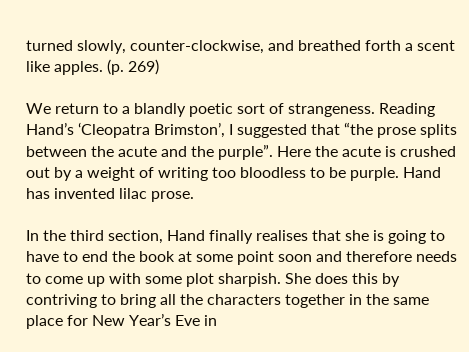turned slowly, counter-clockwise, and breathed forth a scent like apples. (p. 269)

We return to a blandly poetic sort of strangeness. Reading Hand’s ‘Cleopatra Brimston’, I suggested that “the prose splits between the acute and the purple”. Here the acute is crushed out by a weight of writing too bloodless to be purple. Hand has invented lilac prose.

In the third section, Hand finally realises that she is going to have to end the book at some point soon and therefore needs to come up with some plot sharpish. She does this by contriving to bring all the characters together in the same place for New Year’s Eve in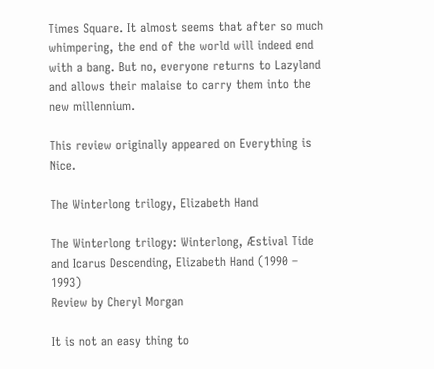Times Square. It almost seems that after so much whimpering, the end of the world will indeed end with a bang. But no, everyone returns to Lazyland and allows their malaise to carry them into the new millennium.

This review originally appeared on Everything is Nice.

The Winterlong trilogy, Elizabeth Hand

The Winterlong trilogy: Winterlong, Æstival Tide and Icarus Descending, Elizabeth Hand (1990 – 1993)
Review by Cheryl Morgan

It is not an easy thing to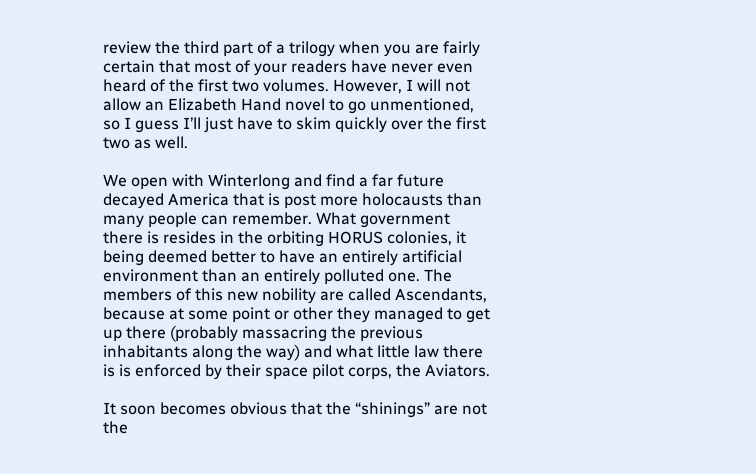review the third part of a trilogy when you are fairly certain that most of your readers have never even heard of the first two volumes. However, I will not allow an Elizabeth Hand novel to go unmentioned, so I guess I’ll just have to skim quickly over the first two as well.

We open with Winterlong and find a far future decayed America that is post more holocausts than many people can remember. What government there is resides in the orbiting HORUS colonies, it being deemed better to have an entirely artificial environment than an entirely polluted one. The members of this new nobility are called Ascendants, because at some point or other they managed to get up there (probably massacring the previous inhabitants along the way) and what little law there is is enforced by their space pilot corps, the Aviators.

It soon becomes obvious that the “shinings” are not the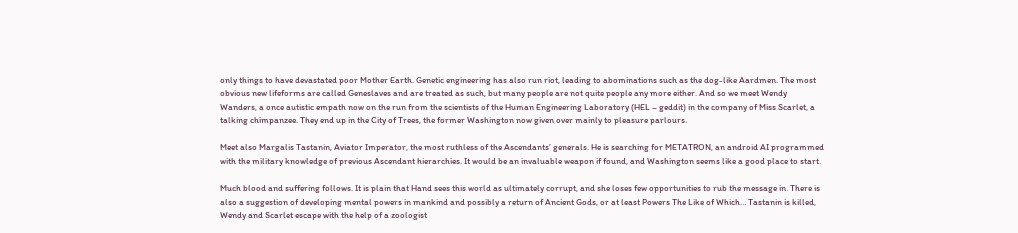only things to have devastated poor Mother Earth. Genetic engineering has also run riot, leading to abominations such as the dog-like Aardmen. The most obvious new lifeforms are called Geneslaves and are treated as such, but many people are not quite people any more either. And so we meet Wendy Wanders, a once autistic empath now on the run from the scientists of the Human Engineering Laboratory (HEL – geddit) in the company of Miss Scarlet, a talking chimpanzee. They end up in the City of Trees, the former Washington now given over mainly to pleasure parlours.

Meet also Margalis Tastanin, Aviator Imperator, the most ruthless of the Ascendants’ generals. He is searching for METATRON, an android AI programmed with the military knowledge of previous Ascendant hierarchies. It would be an invaluable weapon if found, and Washington seems like a good place to start.

Much blood and suffering follows. It is plain that Hand sees this world as ultimately corrupt, and she loses few opportunities to rub the message in. There is also a suggestion of developing mental powers in mankind and possibly a return of Ancient Gods, or at least Powers The Like of Which… Tastanin is killed, Wendy and Scarlet escape with the help of a zoologist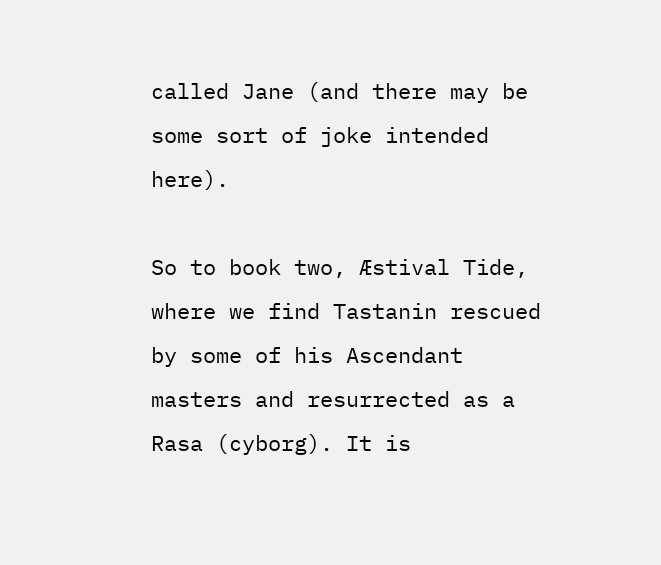called Jane (and there may be some sort of joke intended here).

So to book two, Æstival Tide, where we find Tastanin rescued by some of his Ascendant masters and resurrected as a Rasa (cyborg). It is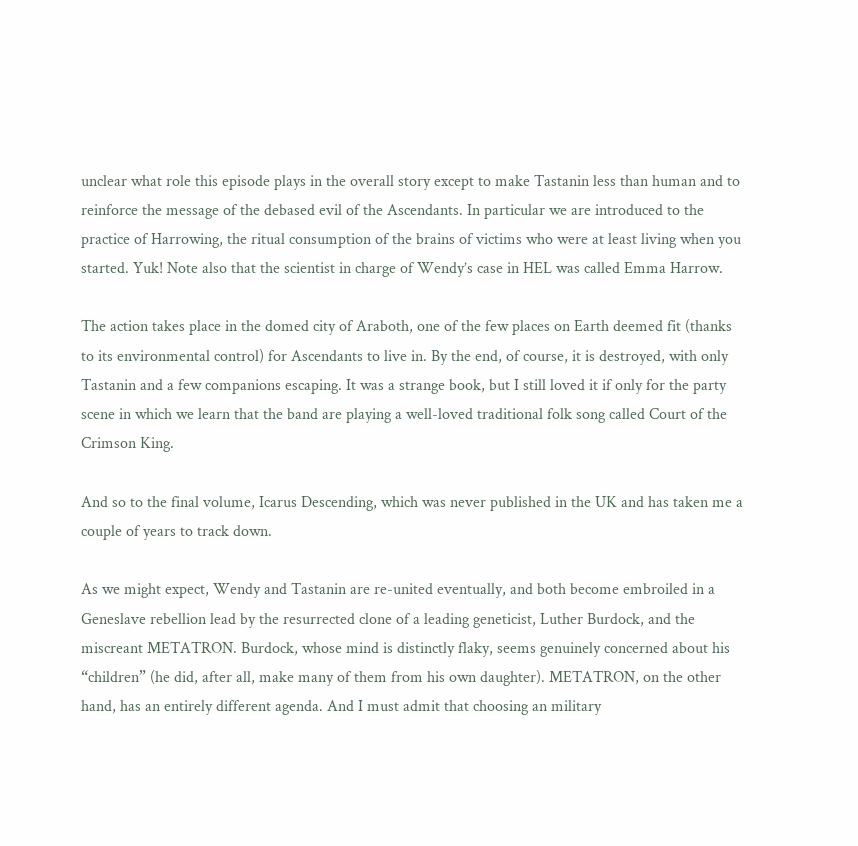unclear what role this episode plays in the overall story except to make Tastanin less than human and to reinforce the message of the debased evil of the Ascendants. In particular we are introduced to the practice of Harrowing, the ritual consumption of the brains of victims who were at least living when you started. Yuk! Note also that the scientist in charge of Wendy’s case in HEL was called Emma Harrow.

The action takes place in the domed city of Araboth, one of the few places on Earth deemed fit (thanks to its environmental control) for Ascendants to live in. By the end, of course, it is destroyed, with only Tastanin and a few companions escaping. It was a strange book, but I still loved it if only for the party scene in which we learn that the band are playing a well-loved traditional folk song called Court of the Crimson King.

And so to the final volume, Icarus Descending, which was never published in the UK and has taken me a couple of years to track down.

As we might expect, Wendy and Tastanin are re-united eventually, and both become embroiled in a Geneslave rebellion lead by the resurrected clone of a leading geneticist, Luther Burdock, and the miscreant METATRON. Burdock, whose mind is distinctly flaky, seems genuinely concerned about his “children” (he did, after all, make many of them from his own daughter). METATRON, on the other hand, has an entirely different agenda. And I must admit that choosing an military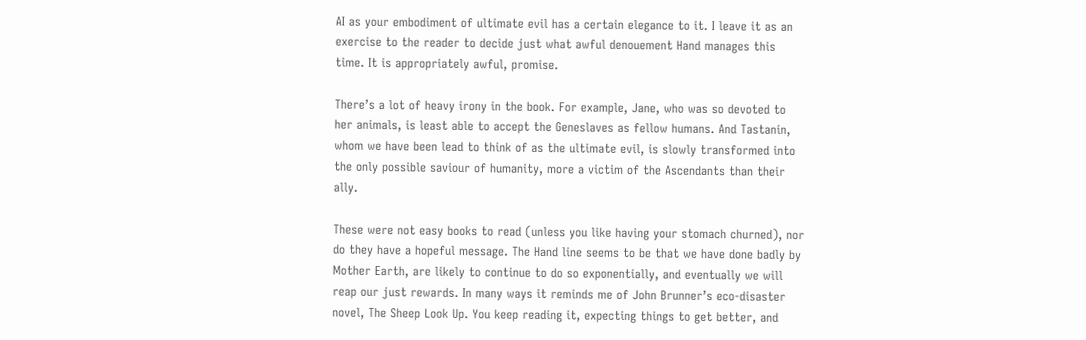AI as your embodiment of ultimate evil has a certain elegance to it. I leave it as an exercise to the reader to decide just what awful denouement Hand manages this time. It is appropriately awful, promise.

There’s a lot of heavy irony in the book. For example, Jane, who was so devoted to her animals, is least able to accept the Geneslaves as fellow humans. And Tastanin, whom we have been lead to think of as the ultimate evil, is slowly transformed into the only possible saviour of humanity, more a victim of the Ascendants than their ally.

These were not easy books to read (unless you like having your stomach churned), nor do they have a hopeful message. The Hand line seems to be that we have done badly by Mother Earth, are likely to continue to do so exponentially, and eventually we will reap our just rewards. In many ways it reminds me of John Brunner’s eco-disaster novel, The Sheep Look Up. You keep reading it, expecting things to get better, and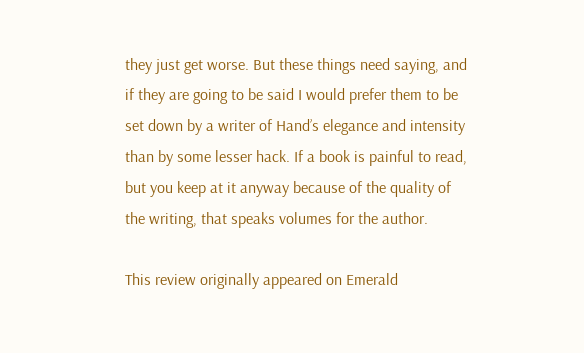they just get worse. But these things need saying, and if they are going to be said I would prefer them to be set down by a writer of Hand’s elegance and intensity than by some lesser hack. If a book is painful to read, but you keep at it anyway because of the quality of the writing, that speaks volumes for the author.

This review originally appeared on Emerald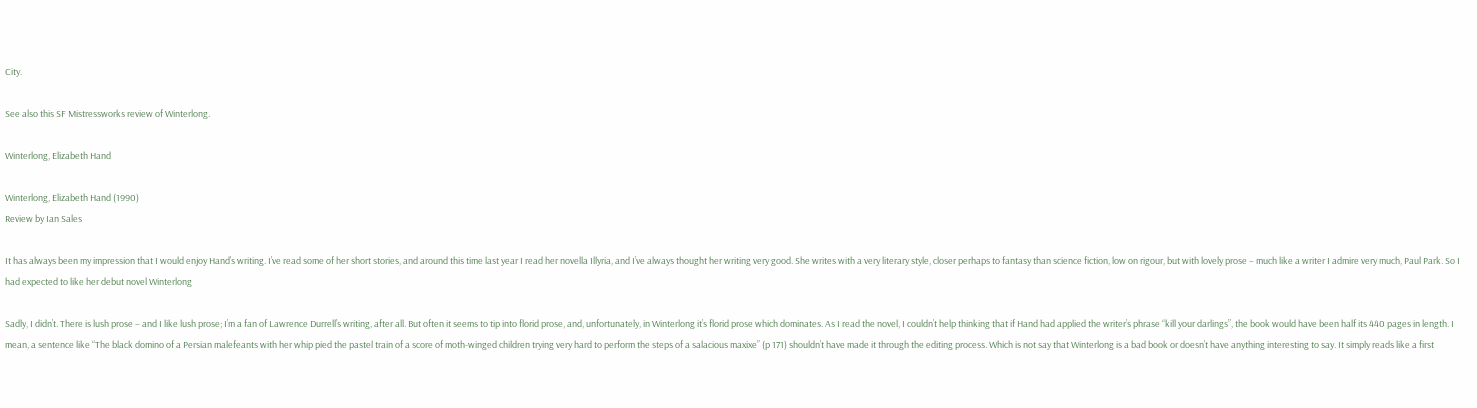City.

See also this SF Mistressworks review of Winterlong.

Winterlong, Elizabeth Hand

Winterlong, Elizabeth Hand (1990)
Review by Ian Sales

It has always been my impression that I would enjoy Hand’s writing. I’ve read some of her short stories, and around this time last year I read her novella Illyria, and I’ve always thought her writing very good. She writes with a very literary style, closer perhaps to fantasy than science fiction, low on rigour, but with lovely prose – much like a writer I admire very much, Paul Park. So I had expected to like her debut novel Winterlong

Sadly, I didn’t. There is lush prose – and I like lush prose; I’m a fan of Lawrence Durrell’s writing, after all. But often it seems to tip into florid prose, and, unfortunately, in Winterlong it’s florid prose which dominates. As I read the novel, I couldn’t help thinking that if Hand had applied the writer’s phrase “kill your darlings”, the book would have been half its 440 pages in length. I mean, a sentence like “The black domino of a Persian malefeants with her whip pied the pastel train of a score of moth-winged children trying very hard to perform the steps of a salacious maxixe” (p 171) shouldn’t have made it through the editing process. Which is not say that Winterlong is a bad book or doesn’t have anything interesting to say. It simply reads like a first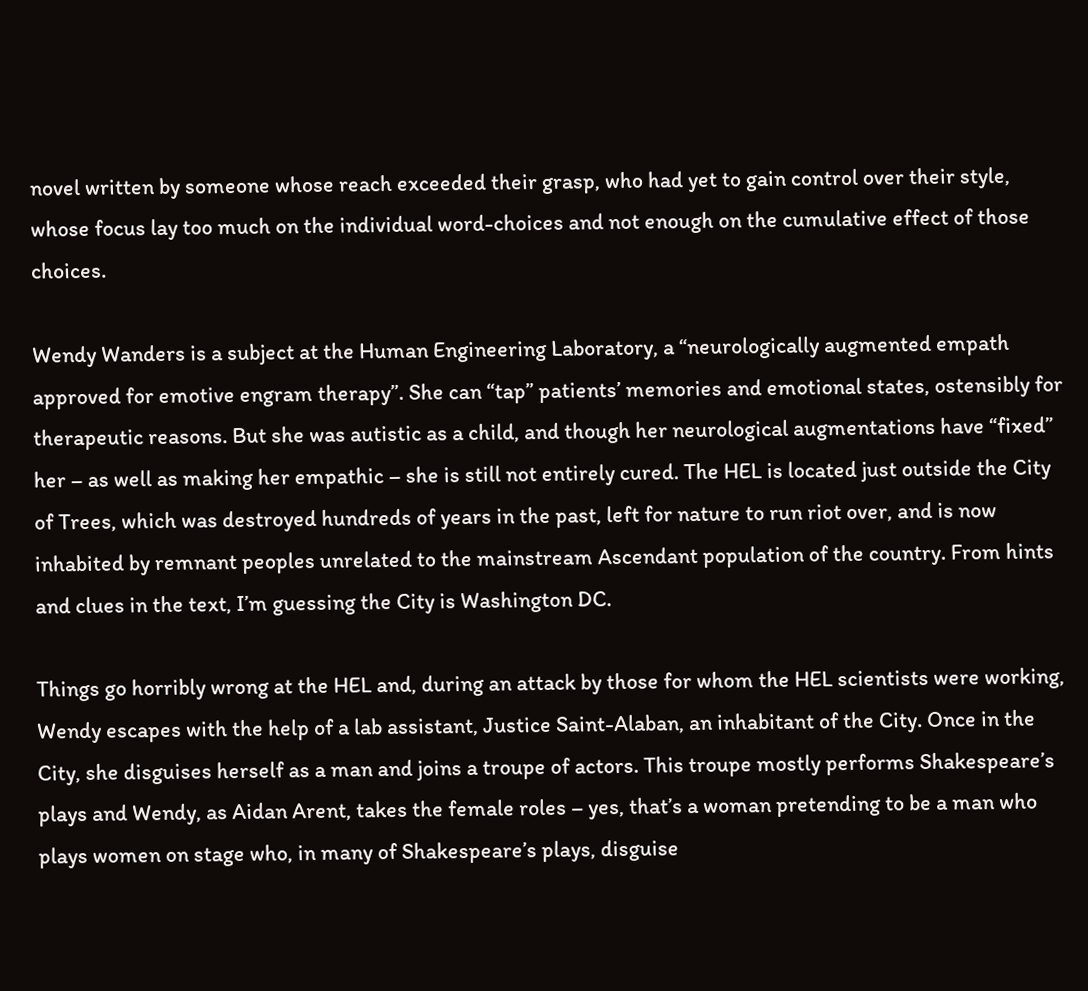novel written by someone whose reach exceeded their grasp, who had yet to gain control over their style, whose focus lay too much on the individual word-choices and not enough on the cumulative effect of those choices.

Wendy Wanders is a subject at the Human Engineering Laboratory, a “neurologically augmented empath approved for emotive engram therapy”. She can “tap” patients’ memories and emotional states, ostensibly for therapeutic reasons. But she was autistic as a child, and though her neurological augmentations have “fixed” her – as well as making her empathic – she is still not entirely cured. The HEL is located just outside the City of Trees, which was destroyed hundreds of years in the past, left for nature to run riot over, and is now inhabited by remnant peoples unrelated to the mainstream Ascendant population of the country. From hints and clues in the text, I’m guessing the City is Washington DC.

Things go horribly wrong at the HEL and, during an attack by those for whom the HEL scientists were working, Wendy escapes with the help of a lab assistant, Justice Saint-Alaban, an inhabitant of the City. Once in the City, she disguises herself as a man and joins a troupe of actors. This troupe mostly performs Shakespeare’s plays and Wendy, as Aidan Arent, takes the female roles – yes, that’s a woman pretending to be a man who plays women on stage who, in many of Shakespeare’s plays, disguise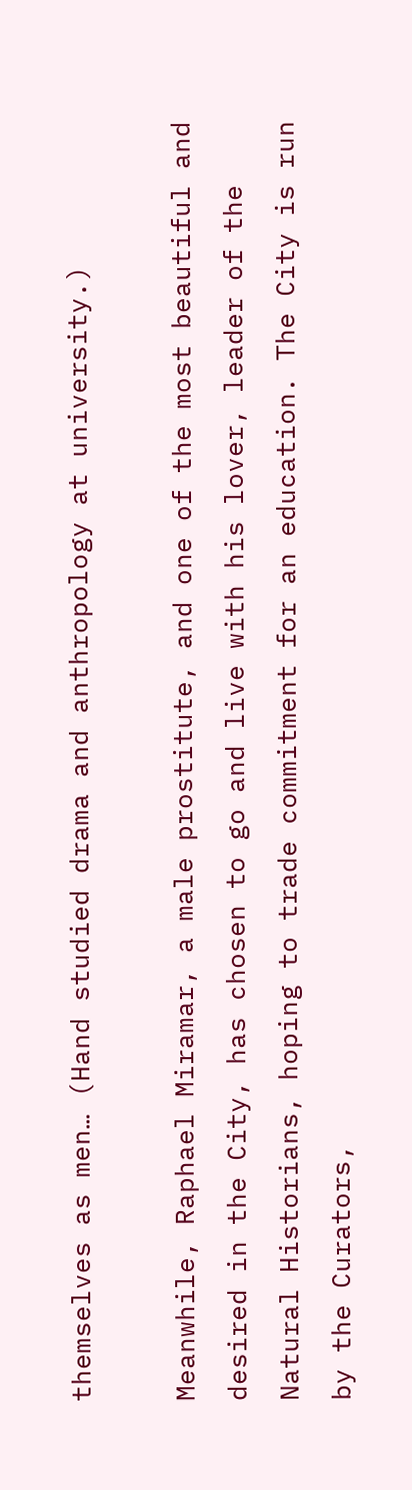themselves as men… (Hand studied drama and anthropology at university.)

Meanwhile, Raphael Miramar, a male prostitute, and one of the most beautiful and desired in the City, has chosen to go and live with his lover, leader of the Natural Historians, hoping to trade commitment for an education. The City is run by the Curators,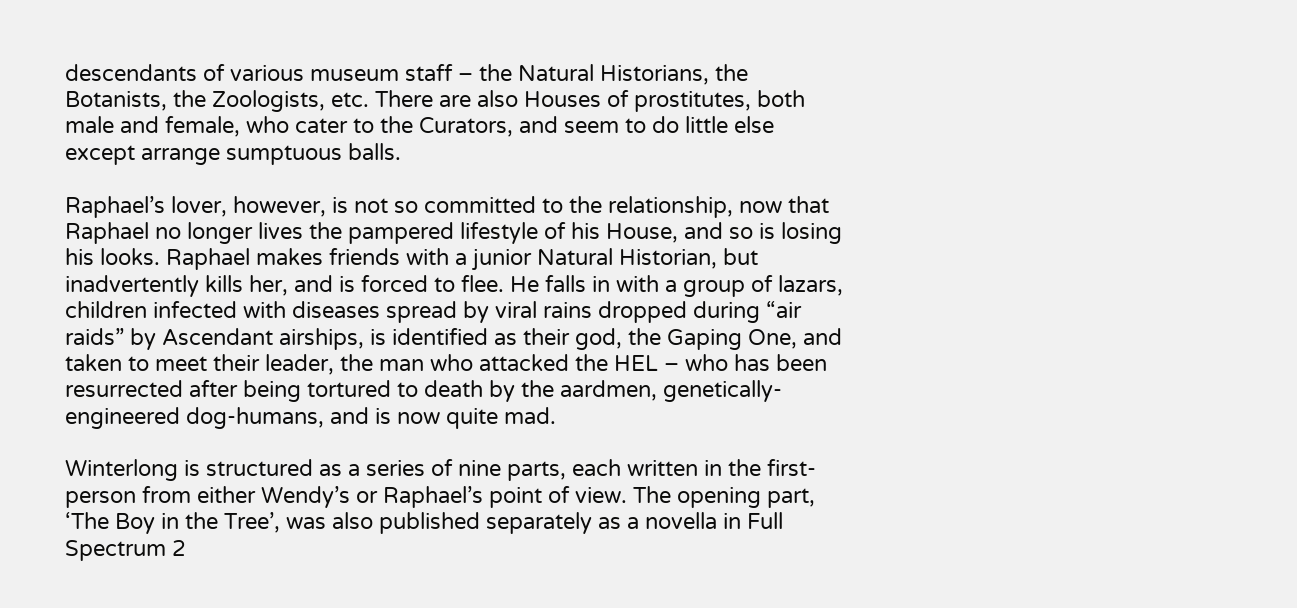descendants of various museum staff – the Natural Historians, the Botanists, the Zoologists, etc. There are also Houses of prostitutes, both male and female, who cater to the Curators, and seem to do little else except arrange sumptuous balls.

Raphael’s lover, however, is not so committed to the relationship, now that Raphael no longer lives the pampered lifestyle of his House, and so is losing his looks. Raphael makes friends with a junior Natural Historian, but inadvertently kills her, and is forced to flee. He falls in with a group of lazars, children infected with diseases spread by viral rains dropped during “air raids” by Ascendant airships, is identified as their god, the Gaping One, and taken to meet their leader, the man who attacked the HEL – who has been resurrected after being tortured to death by the aardmen, genetically-engineered dog-humans, and is now quite mad.

Winterlong is structured as a series of nine parts, each written in the first-person from either Wendy’s or Raphael’s point of view. The opening part, ‘The Boy in the Tree’, was also published separately as a novella in Full Spectrum 2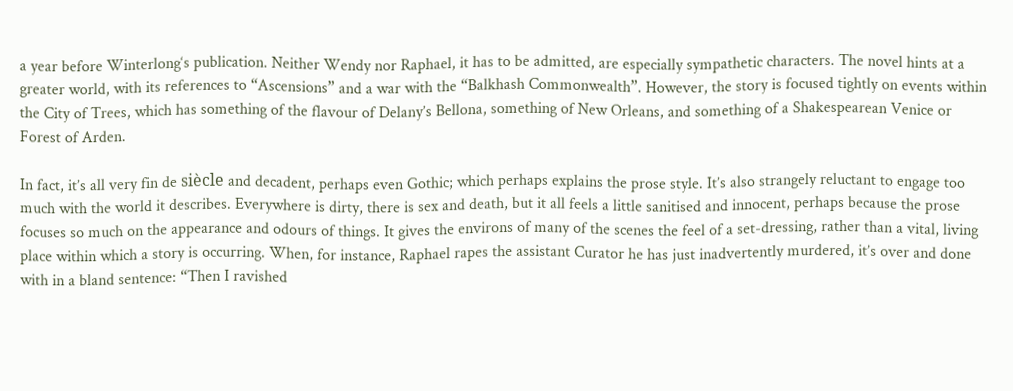a year before Winterlong‘s publication. Neither Wendy nor Raphael, it has to be admitted, are especially sympathetic characters. The novel hints at a greater world, with its references to “Ascensions” and a war with the “Balkhash Commonwealth”. However, the story is focused tightly on events within the City of Trees, which has something of the flavour of Delany’s Bellona, something of New Orleans, and something of a Shakespearean Venice or Forest of Arden.

In fact, it’s all very fin de siècle and decadent, perhaps even Gothic; which perhaps explains the prose style. It’s also strangely reluctant to engage too much with the world it describes. Everywhere is dirty, there is sex and death, but it all feels a little sanitised and innocent, perhaps because the prose focuses so much on the appearance and odours of things. It gives the environs of many of the scenes the feel of a set-dressing, rather than a vital, living place within which a story is occurring. When, for instance, Raphael rapes the assistant Curator he has just inadvertently murdered, it’s over and done with in a bland sentence: “Then I ravished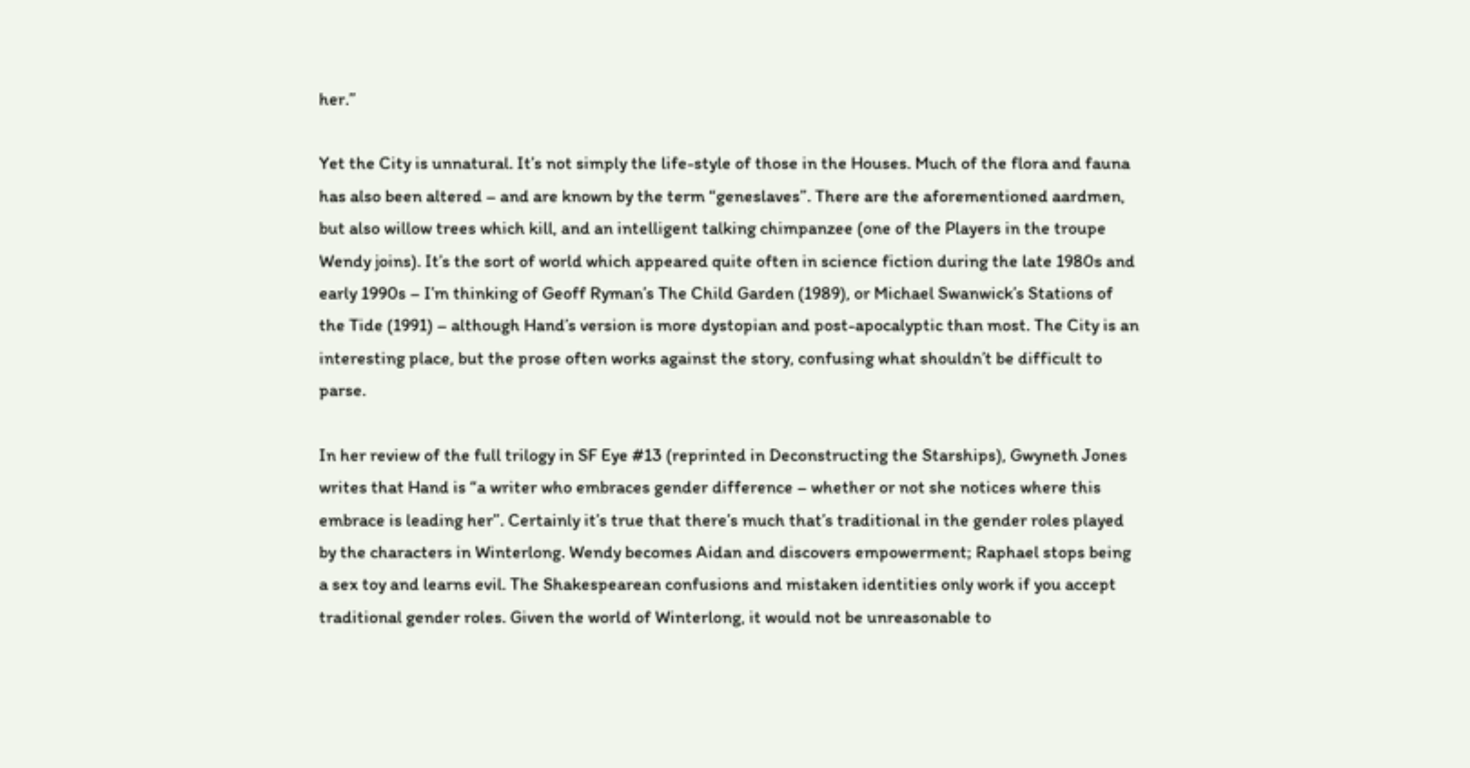her.”

Yet the City is unnatural. It’s not simply the life-style of those in the Houses. Much of the flora and fauna has also been altered – and are known by the term “geneslaves”. There are the aforementioned aardmen, but also willow trees which kill, and an intelligent talking chimpanzee (one of the Players in the troupe Wendy joins). It’s the sort of world which appeared quite often in science fiction during the late 1980s and early 1990s – I’m thinking of Geoff Ryman’s The Child Garden (1989), or Michael Swanwick’s Stations of the Tide (1991) – although Hand’s version is more dystopian and post-apocalyptic than most. The City is an interesting place, but the prose often works against the story, confusing what shouldn’t be difficult to parse.

In her review of the full trilogy in SF Eye #13 (reprinted in Deconstructing the Starships), Gwyneth Jones writes that Hand is “a writer who embraces gender difference – whether or not she notices where this embrace is leading her”. Certainly it’s true that there’s much that’s traditional in the gender roles played by the characters in Winterlong. Wendy becomes Aidan and discovers empowerment; Raphael stops being a sex toy and learns evil. The Shakespearean confusions and mistaken identities only work if you accept traditional gender roles. Given the world of Winterlong, it would not be unreasonable to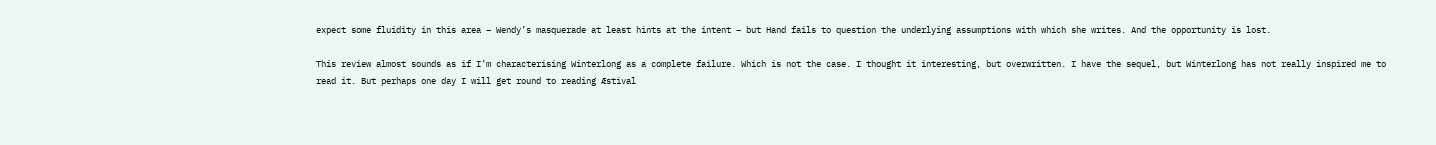expect some fluidity in this area – Wendy’s masquerade at least hints at the intent – but Hand fails to question the underlying assumptions with which she writes. And the opportunity is lost.

This review almost sounds as if I’m characterising Winterlong as a complete failure. Which is not the case. I thought it interesting, but overwritten. I have the sequel, but Winterlong has not really inspired me to read it. But perhaps one day I will get round to reading Æstival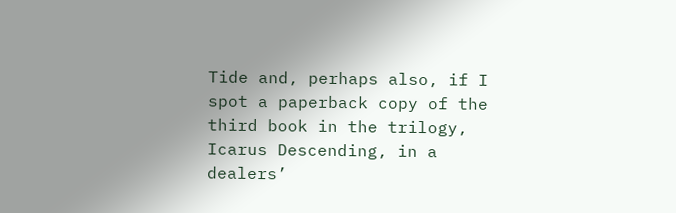Tide and, perhaps also, if I spot a paperback copy of the third book in the trilogy, Icarus Descending, in a dealers’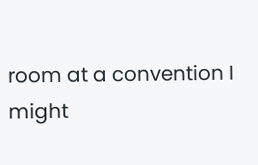room at a convention I might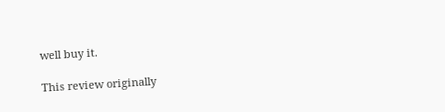well buy it.

This review originally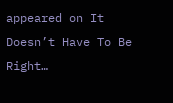appeared on It Doesn’t Have To Be Right…